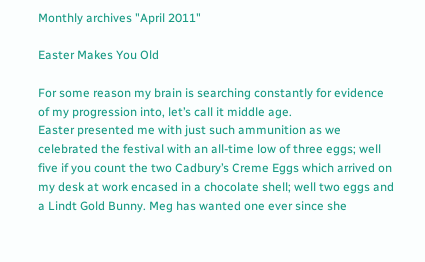Monthly archives "April 2011"

Easter Makes You Old

For some reason my brain is searching constantly for evidence of my progression into, let’s call it middle age.
Easter presented me with just such ammunition as we celebrated the festival with an all-time low of three eggs; well five if you count the two Cadbury’s Creme Eggs which arrived on my desk at work encased in a chocolate shell; well two eggs and a Lindt Gold Bunny. Meg has wanted one ever since she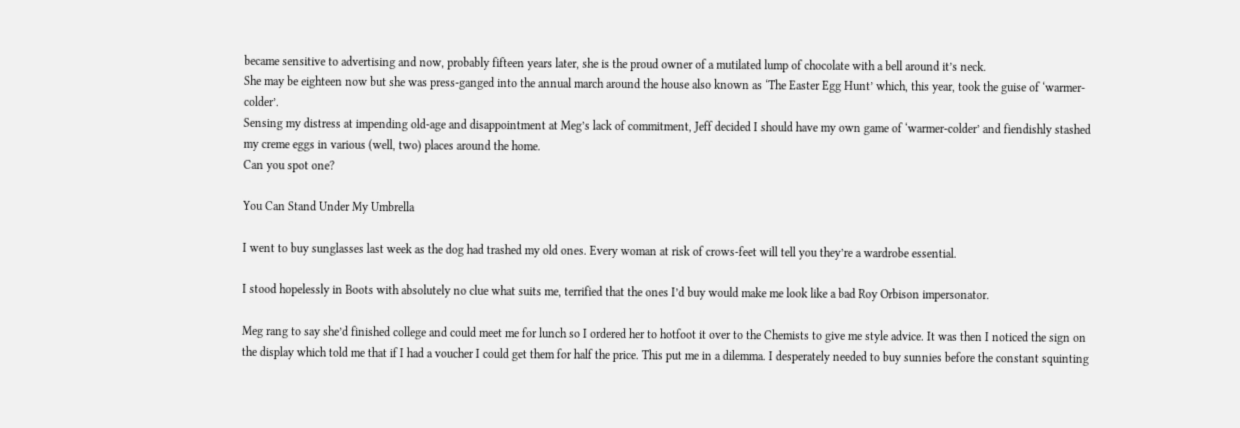became sensitive to advertising and now, probably fifteen years later, she is the proud owner of a mutilated lump of chocolate with a bell around it’s neck.
She may be eighteen now but she was press-ganged into the annual march around the house also known as ‘The Easter Egg Hunt’ which, this year, took the guise of ‘warmer-colder’.
Sensing my distress at impending old-age and disappointment at Meg’s lack of commitment, Jeff decided I should have my own game of ‘warmer-colder’ and fiendishly stashed my creme eggs in various (well, two) places around the home.
Can you spot one?

You Can Stand Under My Umbrella

I went to buy sunglasses last week as the dog had trashed my old ones. Every woman at risk of crows-feet will tell you they’re a wardrobe essential.

I stood hopelessly in Boots with absolutely no clue what suits me, terrified that the ones I’d buy would make me look like a bad Roy Orbison impersonator.

Meg rang to say she’d finished college and could meet me for lunch so I ordered her to hotfoot it over to the Chemists to give me style advice. It was then I noticed the sign on the display which told me that if I had a voucher I could get them for half the price. This put me in a dilemma. I desperately needed to buy sunnies before the constant squinting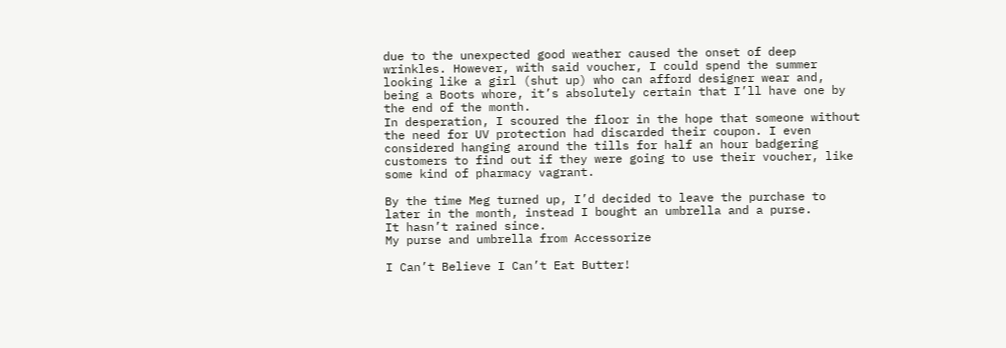due to the unexpected good weather caused the onset of deep wrinkles. However, with said voucher, I could spend the summer looking like a girl (shut up) who can afford designer wear and, being a Boots whore, it’s absolutely certain that I’ll have one by the end of the month.
In desperation, I scoured the floor in the hope that someone without the need for UV protection had discarded their coupon. I even considered hanging around the tills for half an hour badgering customers to find out if they were going to use their voucher, like some kind of pharmacy vagrant.

By the time Meg turned up, I’d decided to leave the purchase to later in the month, instead I bought an umbrella and a purse.
It hasn’t rained since.
My purse and umbrella from Accessorize

I Can’t Believe I Can’t Eat Butter!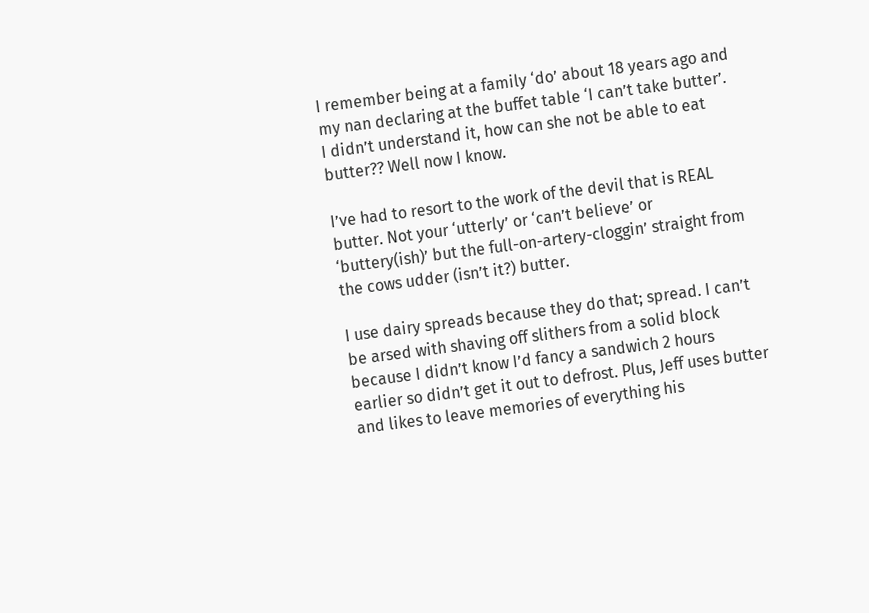I remember being at a family ‘do’ about 18 years ago and my nan declaring at the buffet table ‘I can’t take butter’. I didn’t understand it, how can she not be able to eat butter?? Well now I know.

I’ve had to resort to the work of the devil that is REAL butter. Not your ‘utterly’ or ‘can’t believe’ or ‘buttery(ish)’ but the full-on-artery-cloggin’ straight from the cows udder (isn’t it?) butter.

I use dairy spreads because they do that; spread. I can’t be arsed with shaving off slithers from a solid block because I didn’t know I’d fancy a sandwich 2 hours earlier so didn’t get it out to defrost. Plus, Jeff uses butter and likes to leave memories of everything his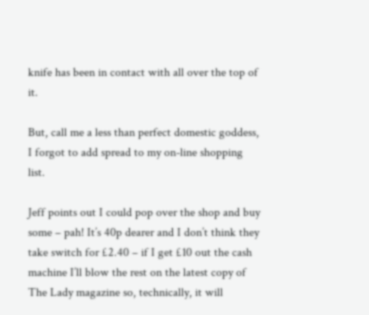knife has been in contact with all over the top of it.

But, call me a less than perfect domestic goddess, I forgot to add spread to my on-line shopping list.

Jeff points out I could pop over the shop and buy some – pah! It’s 40p dearer and I don’t think they take switch for £2.40 – if I get £10 out the cash machine I’ll blow the rest on the latest copy of The Lady magazine so, technically, it will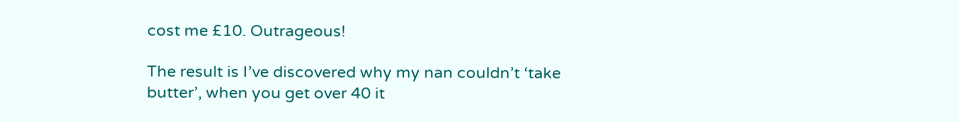cost me £10. Outrageous!

The result is I’ve discovered why my nan couldn’t ‘take butter’, when you get over 40 it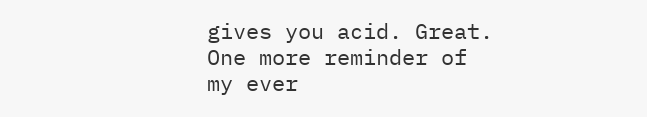gives you acid. Great. One more reminder of my ever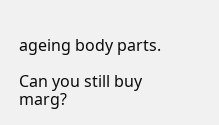ageing body parts.

Can you still buy marg?